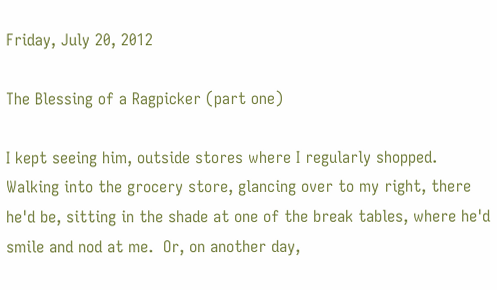Friday, July 20, 2012

The Blessing of a Ragpicker (part one)

I kept seeing him, outside stores where I regularly shopped.  Walking into the grocery store, glancing over to my right, there he'd be, sitting in the shade at one of the break tables, where he'd smile and nod at me.  Or, on another day,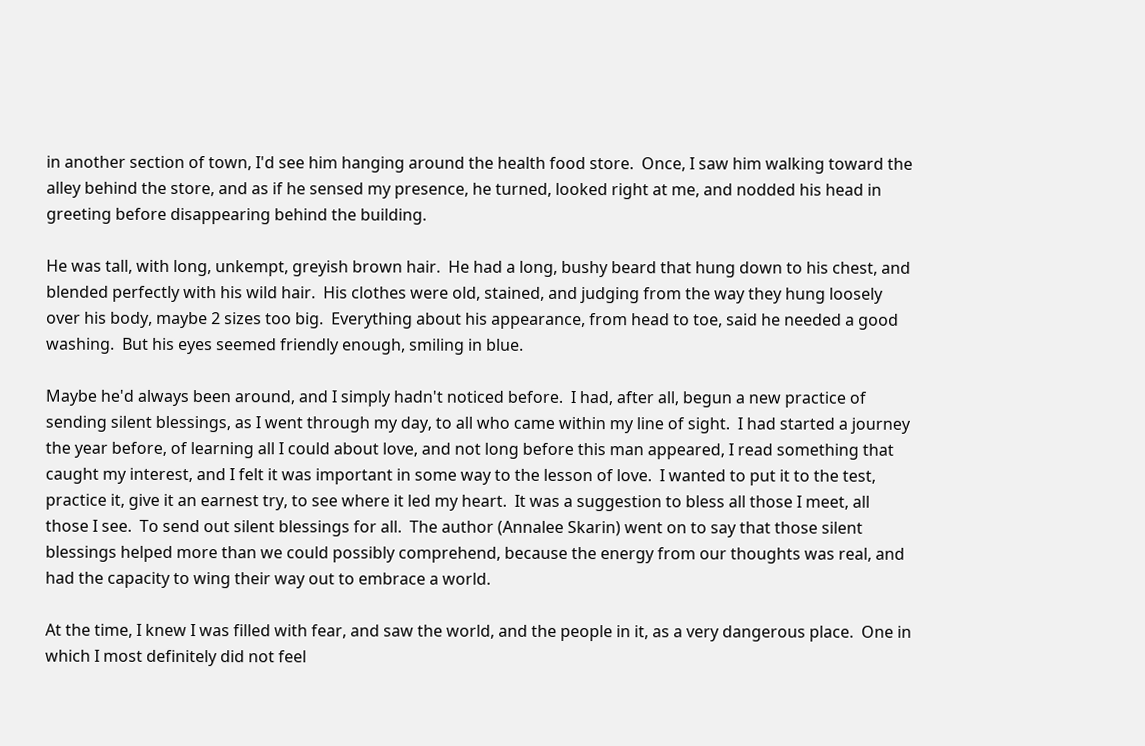in another section of town, I'd see him hanging around the health food store.  Once, I saw him walking toward the alley behind the store, and as if he sensed my presence, he turned, looked right at me, and nodded his head in greeting before disappearing behind the building.

He was tall, with long, unkempt, greyish brown hair.  He had a long, bushy beard that hung down to his chest, and blended perfectly with his wild hair.  His clothes were old, stained, and judging from the way they hung loosely over his body, maybe 2 sizes too big.  Everything about his appearance, from head to toe, said he needed a good washing.  But his eyes seemed friendly enough, smiling in blue.

Maybe he'd always been around, and I simply hadn't noticed before.  I had, after all, begun a new practice of sending silent blessings, as I went through my day, to all who came within my line of sight.  I had started a journey the year before, of learning all I could about love, and not long before this man appeared, I read something that caught my interest, and I felt it was important in some way to the lesson of love.  I wanted to put it to the test, practice it, give it an earnest try, to see where it led my heart.  It was a suggestion to bless all those I meet, all those I see.  To send out silent blessings for all.  The author (Annalee Skarin) went on to say that those silent blessings helped more than we could possibly comprehend, because the energy from our thoughts was real, and had the capacity to wing their way out to embrace a world.

At the time, I knew I was filled with fear, and saw the world, and the people in it, as a very dangerous place.  One in which I most definitely did not feel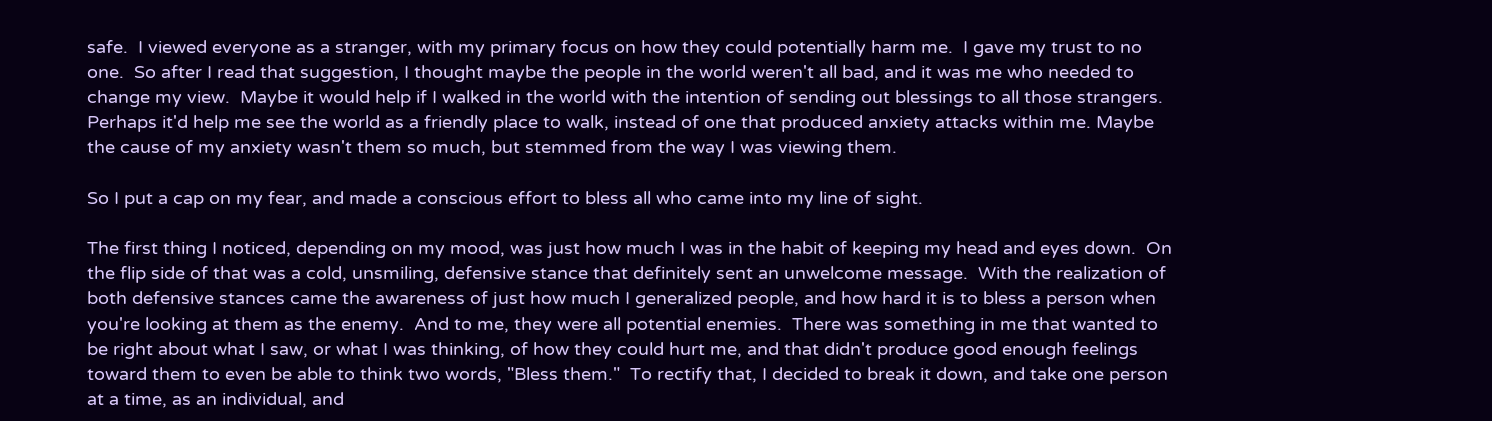safe.  I viewed everyone as a stranger, with my primary focus on how they could potentially harm me.  I gave my trust to no one.  So after I read that suggestion, I thought maybe the people in the world weren't all bad, and it was me who needed to change my view.  Maybe it would help if I walked in the world with the intention of sending out blessings to all those strangers.  Perhaps it'd help me see the world as a friendly place to walk, instead of one that produced anxiety attacks within me. Maybe the cause of my anxiety wasn't them so much, but stemmed from the way I was viewing them.

So I put a cap on my fear, and made a conscious effort to bless all who came into my line of sight.

The first thing I noticed, depending on my mood, was just how much I was in the habit of keeping my head and eyes down.  On the flip side of that was a cold, unsmiling, defensive stance that definitely sent an unwelcome message.  With the realization of both defensive stances came the awareness of just how much I generalized people, and how hard it is to bless a person when you're looking at them as the enemy.  And to me, they were all potential enemies.  There was something in me that wanted to be right about what I saw, or what I was thinking, of how they could hurt me, and that didn't produce good enough feelings toward them to even be able to think two words, "Bless them."  To rectify that, I decided to break it down, and take one person at a time, as an individual, and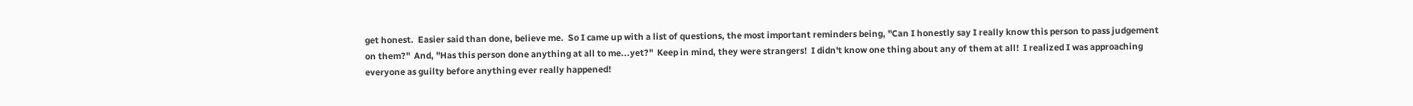get honest.  Easier said than done, believe me.  So I came up with a list of questions, the most important reminders being, "Can I honestly say I really know this person to pass judgement on them?"  And, "Has this person done anything at all to me...yet?"  Keep in mind, they were strangers!  I didn't know one thing about any of them at all!  I realized I was approaching everyone as guilty before anything ever really happened!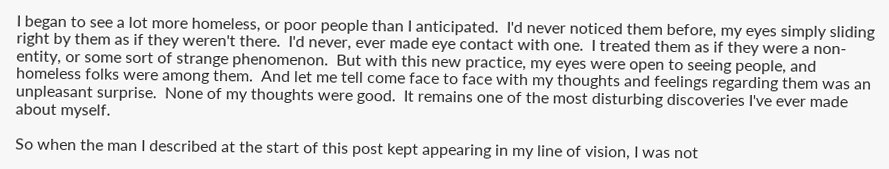I began to see a lot more homeless, or poor people than I anticipated.  I'd never noticed them before, my eyes simply sliding right by them as if they weren't there.  I'd never, ever made eye contact with one.  I treated them as if they were a non-entity, or some sort of strange phenomenon.  But with this new practice, my eyes were open to seeing people, and homeless folks were among them.  And let me tell come face to face with my thoughts and feelings regarding them was an unpleasant surprise.  None of my thoughts were good.  It remains one of the most disturbing discoveries I've ever made about myself.

So when the man I described at the start of this post kept appearing in my line of vision, I was not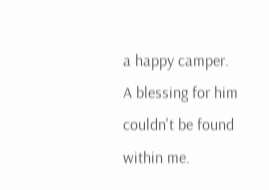a happy camper.  A blessing for him couldn't be found within me.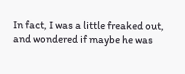In fact, I was a little freaked out, and wondered if maybe he was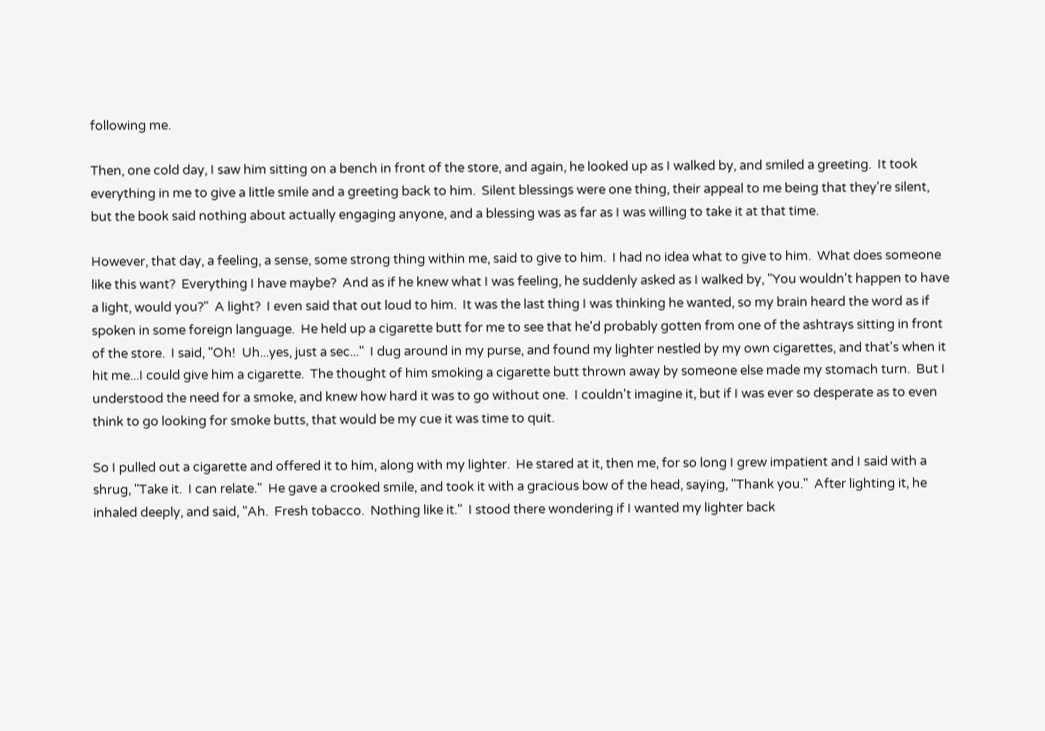following me.

Then, one cold day, I saw him sitting on a bench in front of the store, and again, he looked up as I walked by, and smiled a greeting.  It took everything in me to give a little smile and a greeting back to him.  Silent blessings were one thing, their appeal to me being that they're silent, but the book said nothing about actually engaging anyone, and a blessing was as far as I was willing to take it at that time.

However, that day, a feeling, a sense, some strong thing within me, said to give to him.  I had no idea what to give to him.  What does someone like this want?  Everything I have maybe?  And as if he knew what I was feeling, he suddenly asked as I walked by, "You wouldn't happen to have a light, would you?"  A light?  I even said that out loud to him.  It was the last thing I was thinking he wanted, so my brain heard the word as if spoken in some foreign language.  He held up a cigarette butt for me to see that he'd probably gotten from one of the ashtrays sitting in front of the store.  I said, "Oh!  Uh...yes, just a sec..."  I dug around in my purse, and found my lighter nestled by my own cigarettes, and that's when it hit me...I could give him a cigarette.  The thought of him smoking a cigarette butt thrown away by someone else made my stomach turn.  But I understood the need for a smoke, and knew how hard it was to go without one.  I couldn't imagine it, but if I was ever so desperate as to even think to go looking for smoke butts, that would be my cue it was time to quit.

So I pulled out a cigarette and offered it to him, along with my lighter.  He stared at it, then me, for so long I grew impatient and I said with a shrug, "Take it.  I can relate."  He gave a crooked smile, and took it with a gracious bow of the head, saying, "Thank you."  After lighting it, he inhaled deeply, and said, "Ah.  Fresh tobacco.  Nothing like it."  I stood there wondering if I wanted my lighter back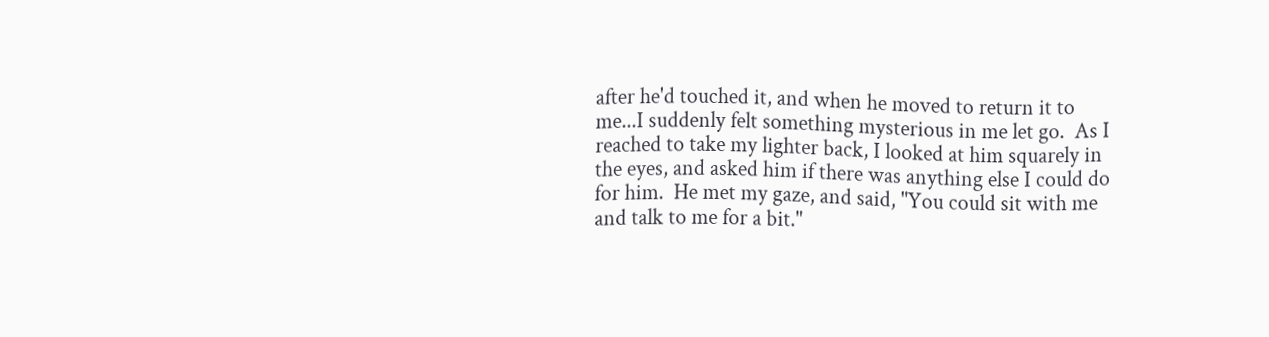after he'd touched it, and when he moved to return it to me...I suddenly felt something mysterious in me let go.  As I reached to take my lighter back, I looked at him squarely in the eyes, and asked him if there was anything else I could do for him.  He met my gaze, and said, "You could sit with me and talk to me for a bit."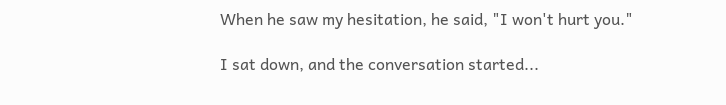When he saw my hesitation, he said, "I won't hurt you."

I sat down, and the conversation started...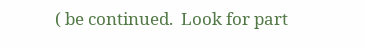( be continued.  Look for part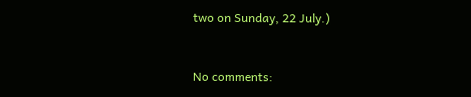two on Sunday, 22 July.)


No comments: